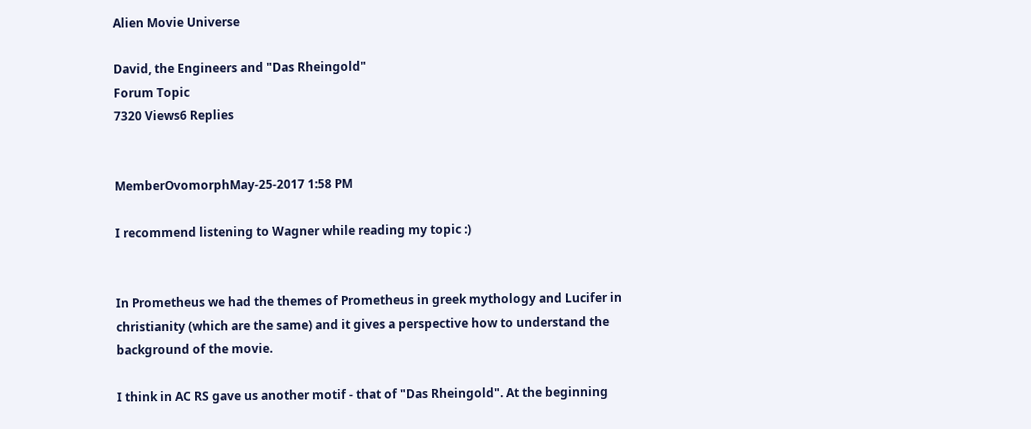Alien Movie Universe

David, the Engineers and "Das Rheingold"
Forum Topic
7320 Views6 Replies


MemberOvomorphMay-25-2017 1:58 PM

I recommend listening to Wagner while reading my topic :)


In Prometheus we had the themes of Prometheus in greek mythology and Lucifer in christianity (which are the same) and it gives a perspective how to understand the background of the movie.

I think in AC RS gave us another motif - that of "Das Rheingold". At the beginning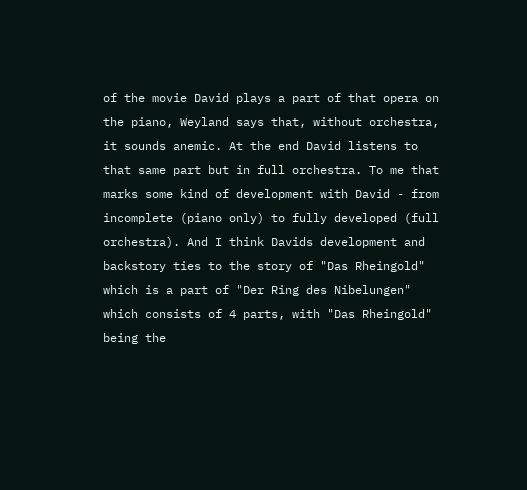of the movie David plays a part of that opera on the piano, Weyland says that, without orchestra, it sounds anemic. At the end David listens to that same part but in full orchestra. To me that marks some kind of development with David - from incomplete (piano only) to fully developed (full orchestra). And I think Davids development and backstory ties to the story of "Das Rheingold" which is a part of "Der Ring des Nibelungen" which consists of 4 parts, with "Das Rheingold" being the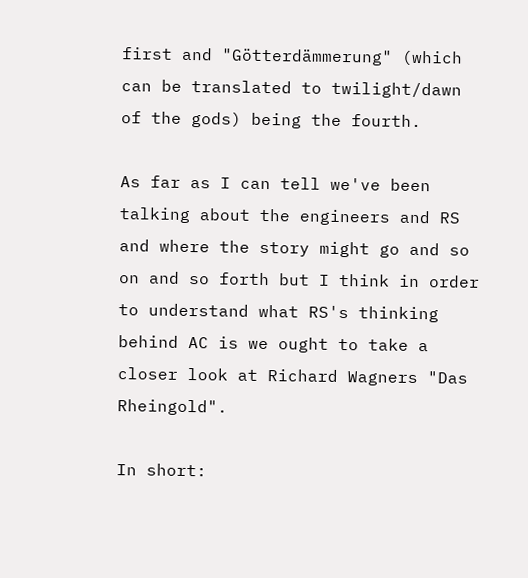first and "Götterdämmerung" (which can be translated to twilight/dawn of the gods) being the fourth.

As far as I can tell we've been talking about the engineers and RS and where the story might go and so on and so forth but I think in order to understand what RS's thinking behind AC is we ought to take a closer look at Richard Wagners "Das Rheingold".

In short: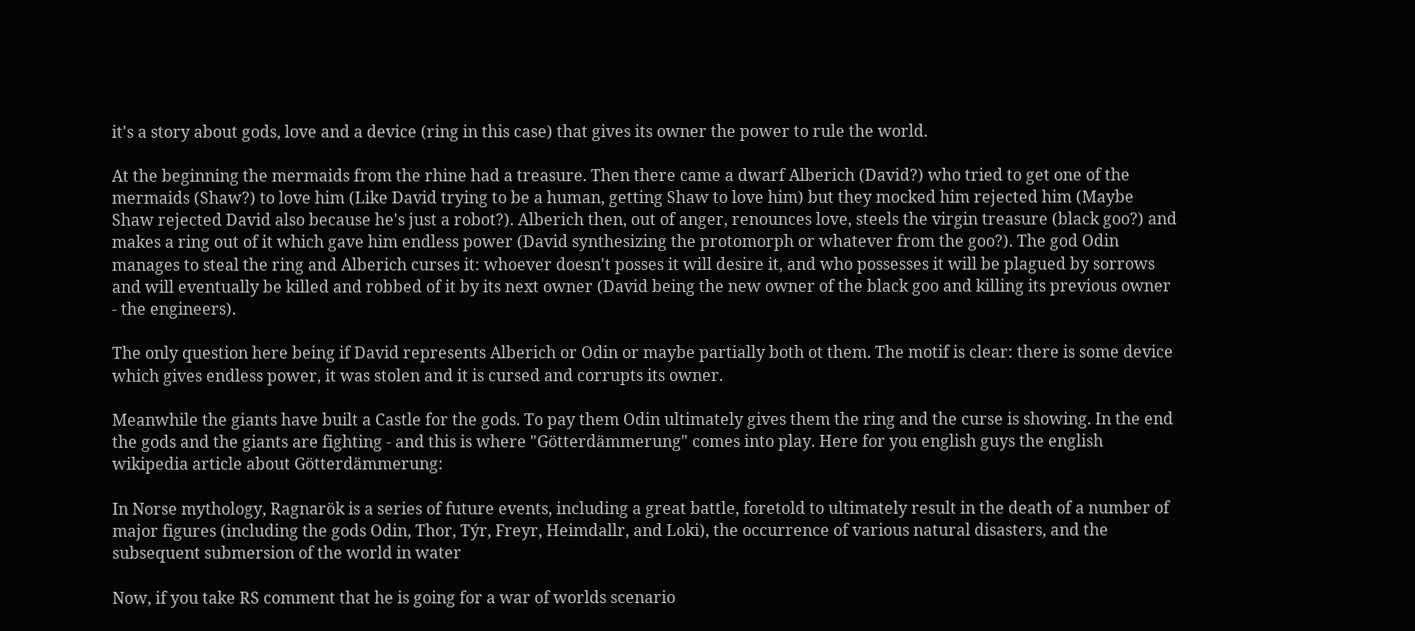it's a story about gods, love and a device (ring in this case) that gives its owner the power to rule the world.

At the beginning the mermaids from the rhine had a treasure. Then there came a dwarf Alberich (David?) who tried to get one of the mermaids (Shaw?) to love him (Like David trying to be a human, getting Shaw to love him) but they mocked him rejected him (Maybe Shaw rejected David also because he's just a robot?). Alberich then, out of anger, renounces love, steels the virgin treasure (black goo?) and makes a ring out of it which gave him endless power (David synthesizing the protomorph or whatever from the goo?). The god Odin manages to steal the ring and Alberich curses it: whoever doesn't posses it will desire it, and who possesses it will be plagued by sorrows and will eventually be killed and robbed of it by its next owner (David being the new owner of the black goo and killing its previous owner - the engineers).

The only question here being if David represents Alberich or Odin or maybe partially both ot them. The motif is clear: there is some device which gives endless power, it was stolen and it is cursed and corrupts its owner.

Meanwhile the giants have built a Castle for the gods. To pay them Odin ultimately gives them the ring and the curse is showing. In the end the gods and the giants are fighting - and this is where "Götterdämmerung" comes into play. Here for you english guys the english wikipedia article about Götterdämmerung:

In Norse mythology, Ragnarök is a series of future events, including a great battle, foretold to ultimately result in the death of a number of major figures (including the gods Odin, Thor, Týr, Freyr, Heimdallr, and Loki), the occurrence of various natural disasters, and the subsequent submersion of the world in water

Now, if you take RS comment that he is going for a war of worlds scenario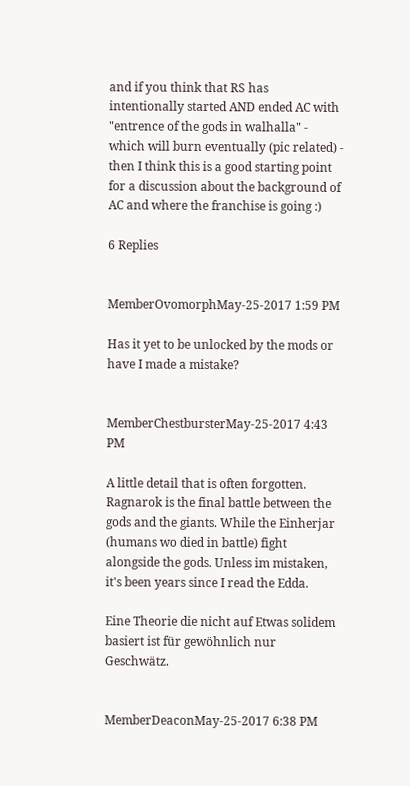and if you think that RS has intentionally started AND ended AC with "entrence of the gods in walhalla" - which will burn eventually (pic related) - then I think this is a good starting point for a discussion about the background of AC and where the franchise is going :)

6 Replies


MemberOvomorphMay-25-2017 1:59 PM

Has it yet to be unlocked by the mods or have I made a mistake?


MemberChestbursterMay-25-2017 4:43 PM

A little detail that is often forgotten. Ragnarok is the final battle between the gods and the giants. While the Einherjar (humans wo died in battle) fight alongside the gods. Unless im mistaken, it's been years since I read the Edda.

Eine Theorie die nicht auf Etwas solidem basiert ist für gewöhnlich nur Geschwätz.


MemberDeaconMay-25-2017 6:38 PM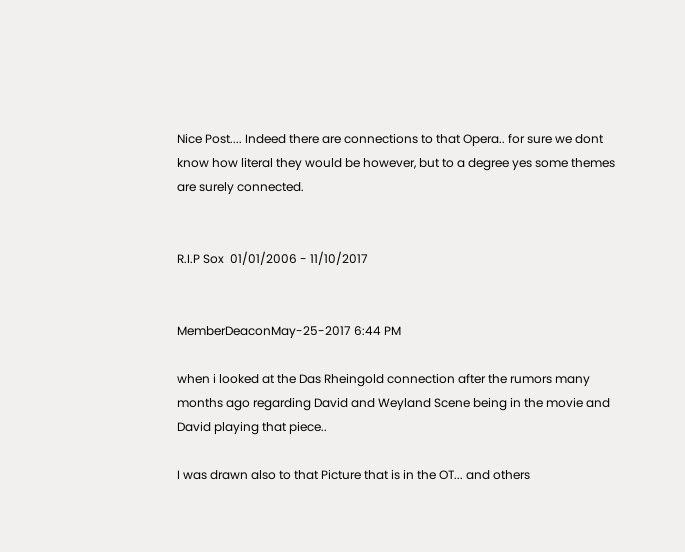Nice Post.... Indeed there are connections to that Opera.. for sure we dont know how literal they would be however, but to a degree yes some themes are surely connected.


R.I.P Sox  01/01/2006 - 11/10/2017


MemberDeaconMay-25-2017 6:44 PM

when i looked at the Das Rheingold connection after the rumors many months ago regarding David and Weyland Scene being in the movie and David playing that piece..

I was drawn also to that Picture that is in the OT... and others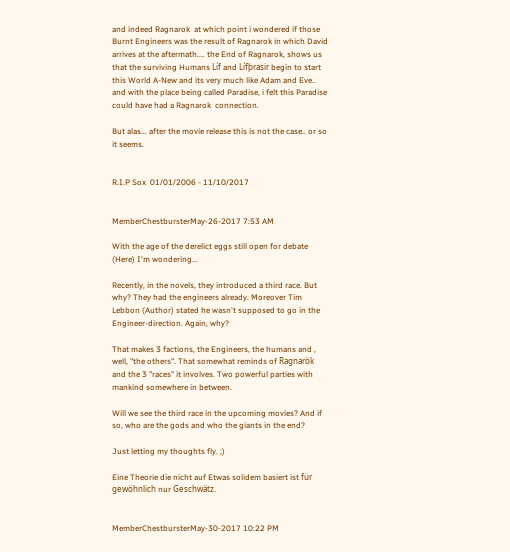and indeed Ragnarok  at which point i wondered if those Burnt Engineers was the result of Ragnarok in which David arrives at the aftermath.... the End of Ragnarok, shows us that the surviving Humans Líf and Lífþrasir begin to start this World A-New and its very much like Adam and Eve.. and with the place being called Paradise, i felt this Paradise could have had a Ragnarok  connection.

But alas... after the movie release this is not the case.. or so it seems.


R.I.P Sox  01/01/2006 - 11/10/2017


MemberChestbursterMay-26-2017 7:53 AM

With the age of the derelict eggs still open for debate (Here) I'm wondering...

Recently, in the novels, they introduced a third race. But why? They had the engineers already. Moreover Tim Lebbon (Author) stated he wasn't supposed to go in the Engineer-direction. Again, why?

That makes 3 factions, the Engineers, the humans and , well, "the others". That somewhat reminds of Ragnarök and the 3 "races" it involves. Two powerful parties with mankind somewhere in between.

Will we see the third race in the upcoming movies? And if so, who are the gods and who the giants in the end?

Just letting my thoughts fly. ;)

Eine Theorie die nicht auf Etwas solidem basiert ist für gewöhnlich nur Geschwätz.


MemberChestbursterMay-30-2017 10:22 PM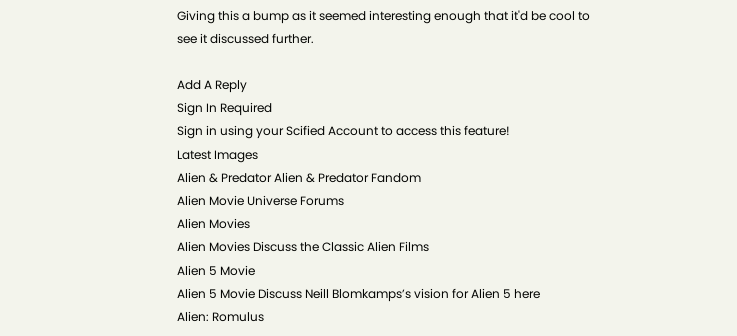Giving this a bump as it seemed interesting enough that it'd be cool to see it discussed further.

Add A Reply
Sign In Required
Sign in using your Scified Account to access this feature!
Latest Images
Alien & Predator Alien & Predator Fandom
Alien Movie Universe Forums
Alien Movies
Alien Movies Discuss the Classic Alien Films
Alien 5 Movie
Alien 5 Movie Discuss Neill Blomkamps’s vision for Alien 5 here
Alien: Romulus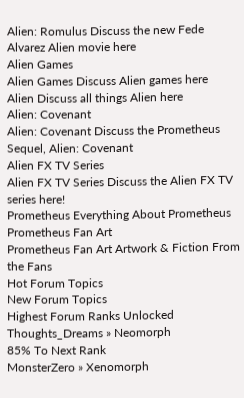Alien: Romulus Discuss the new Fede Alvarez Alien movie here
Alien Games
Alien Games Discuss Alien games here
Alien Discuss all things Alien here
Alien: Covenant
Alien: Covenant Discuss the Prometheus Sequel, Alien: Covenant
Alien FX TV Series
Alien FX TV Series Discuss the Alien FX TV series here!
Prometheus Everything About Prometheus
Prometheus Fan Art
Prometheus Fan Art Artwork & Fiction From the Fans
Hot Forum Topics
New Forum Topics
Highest Forum Ranks Unlocked
Thoughts_Dreams » Neomorph
85% To Next Rank
MonsterZero » Xenomorph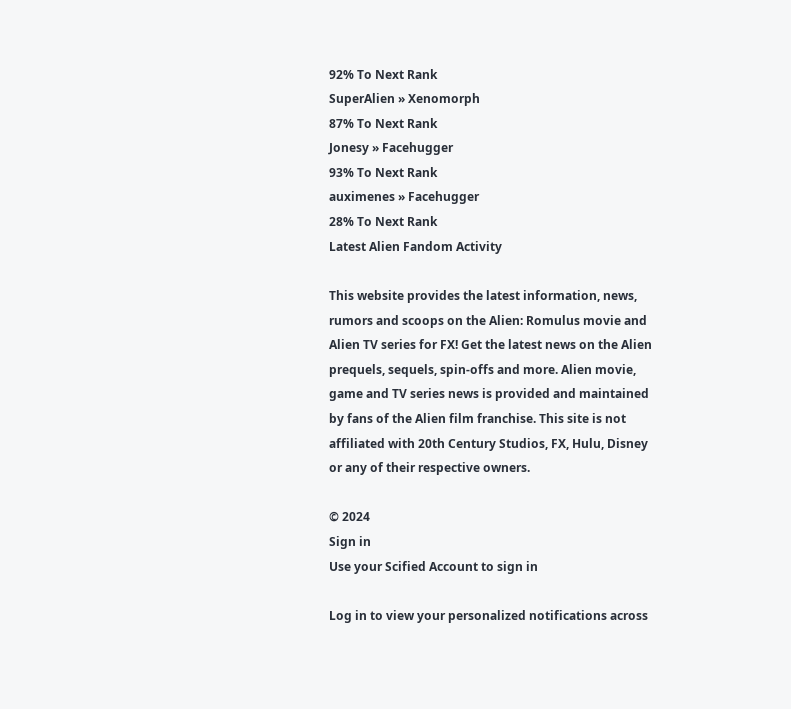92% To Next Rank
SuperAlien » Xenomorph
87% To Next Rank
Jonesy » Facehugger
93% To Next Rank
auximenes » Facehugger
28% To Next Rank
Latest Alien Fandom Activity

This website provides the latest information, news, rumors and scoops on the Alien: Romulus movie and Alien TV series for FX! Get the latest news on the Alien prequels, sequels, spin-offs and more. Alien movie, game and TV series news is provided and maintained by fans of the Alien film franchise. This site is not affiliated with 20th Century Studios, FX, Hulu, Disney or any of their respective owners.

© 2024
Sign in
Use your Scified Account to sign in

Log in to view your personalized notifications across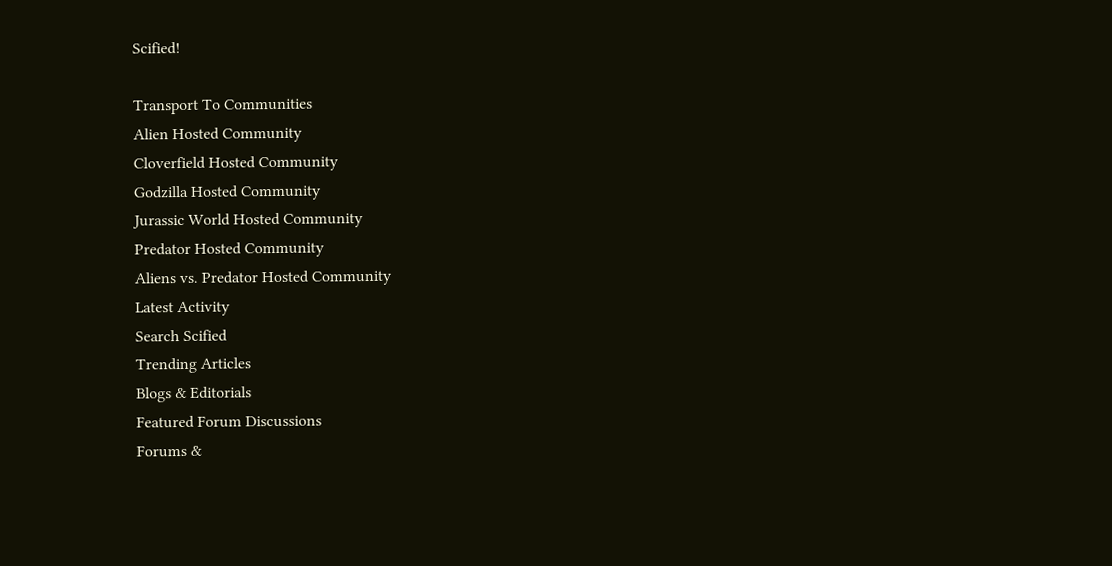Scified!

Transport To Communities
Alien Hosted Community
Cloverfield Hosted Community
Godzilla Hosted Community
Jurassic World Hosted Community
Predator Hosted Community
Aliens vs. Predator Hosted Community
Latest Activity
Search Scified
Trending Articles
Blogs & Editorials
Featured Forum Discussions
Forums &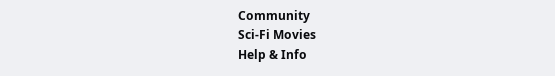Community
Sci-Fi Movies
Help & Info